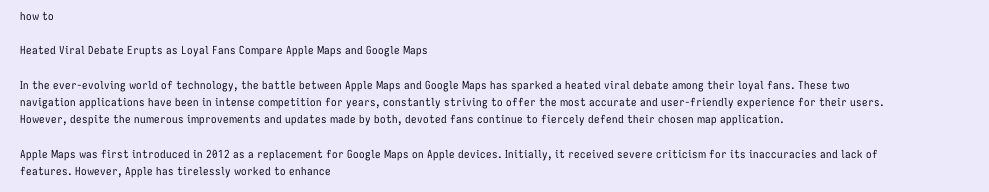how to

Heated Viral Debate Erupts as Loyal Fans Compare Apple Maps and Google Maps

In the ever-evolving world of technology, the battle between Apple Maps and Google Maps has sparked a heated viral debate among their loyal fans. These two navigation applications have been in intense competition for years, constantly striving to offer the most accurate and user-friendly experience for their users. However, despite the numerous improvements and updates made by both, devoted fans continue to fiercely defend their chosen map application.

Apple Maps was first introduced in 2012 as a replacement for Google Maps on Apple devices. Initially, it received severe criticism for its inaccuracies and lack of features. However, Apple has tirelessly worked to enhance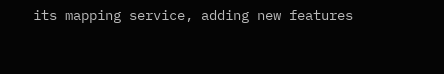its mapping service, adding new features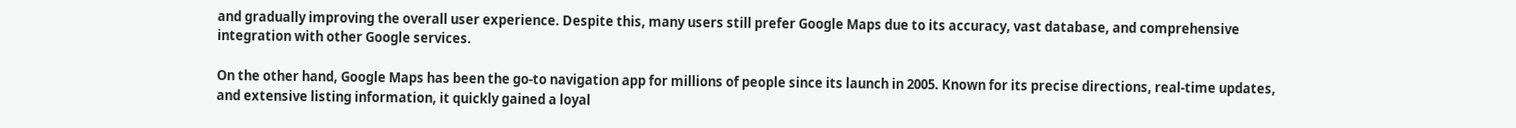and gradually improving the overall user experience. Despite this, many users still prefer Google Maps due to its accuracy, vast database, and comprehensive integration with other Google services.

On the other hand, Google Maps has been the go-to navigation app for millions of people since its launch in 2005. Known for its precise directions, real-time updates, and extensive listing information, it quickly gained a loyal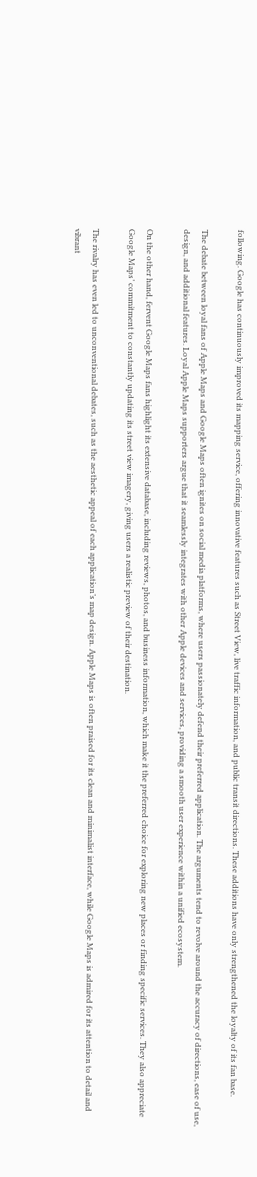following. Google has continuously improved its mapping service, offering innovative features such as Street View, live traffic information, and public transit directions. These additions have only strengthened the loyalty of its fan base.

The debate between loyal fans of Apple Maps and Google Maps often ignites on social media platforms, where users passionately defend their preferred application. The arguments tend to revolve around the accuracy of directions, ease of use, design, and additional features. Loyal Apple Maps supporters argue that it seamlessly integrates with other Apple devices and services, providing a smooth user experience within a unified ecosystem.

On the other hand, fervent Google Maps fans highlight its extensive database, including reviews, photos, and business information, which make it the preferred choice for exploring new places or finding specific services. They also appreciate Google Maps’ commitment to constantly updating its street view imagery, giving users a realistic preview of their destination.

The rivalry has even led to unconventional debates, such as the aesthetic appeal of each application’s map design. Apple Maps is often praised for its clean and minimalist interface, while Google Maps is admired for its attention to detail and vibrant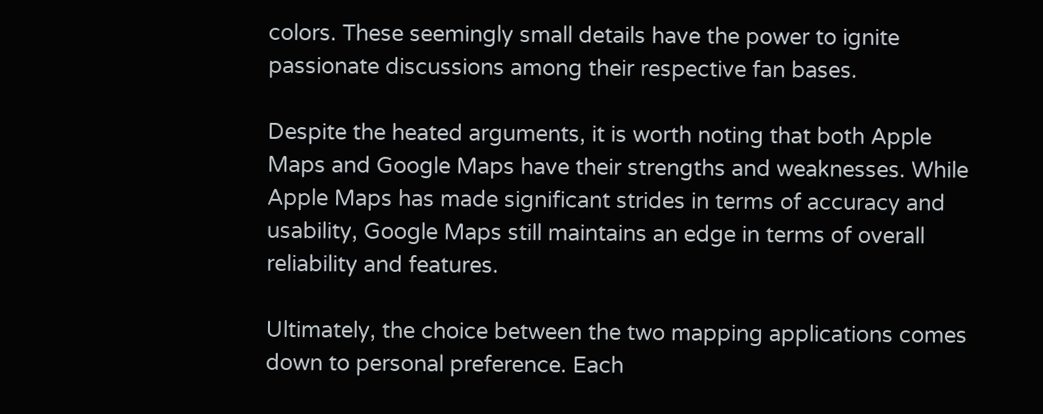colors. These seemingly small details have the power to ignite passionate discussions among their respective fan bases.

Despite the heated arguments, it is worth noting that both Apple Maps and Google Maps have their strengths and weaknesses. While Apple Maps has made significant strides in terms of accuracy and usability, Google Maps still maintains an edge in terms of overall reliability and features.

Ultimately, the choice between the two mapping applications comes down to personal preference. Each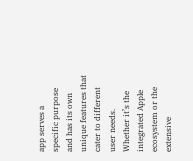app serves a specific purpose and has its own unique features that cater to different user needs. Whether it’s the integrated Apple ecosystem or the extensive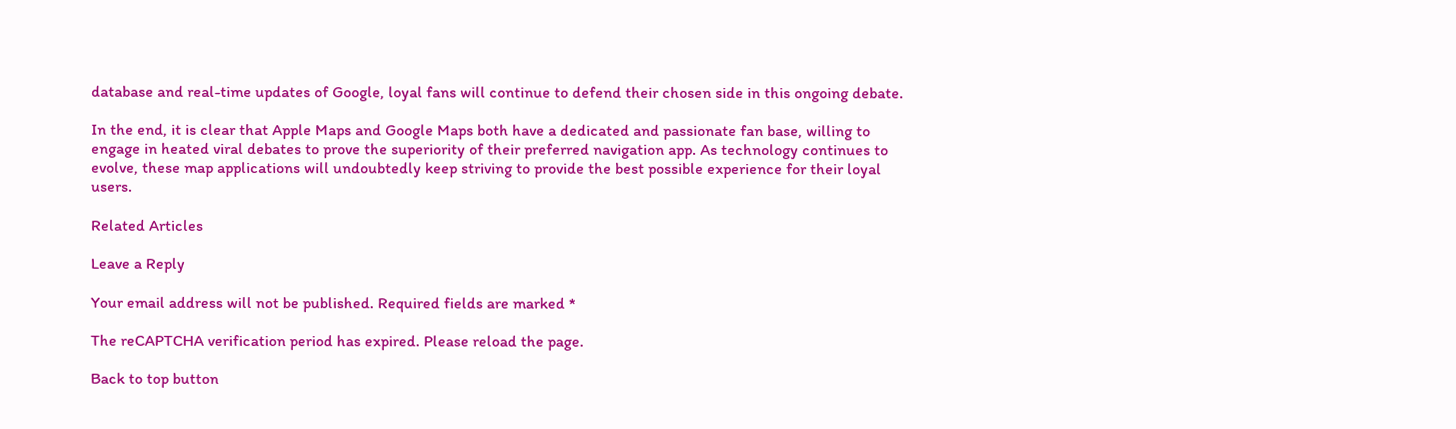database and real-time updates of Google, loyal fans will continue to defend their chosen side in this ongoing debate.

In the end, it is clear that Apple Maps and Google Maps both have a dedicated and passionate fan base, willing to engage in heated viral debates to prove the superiority of their preferred navigation app. As technology continues to evolve, these map applications will undoubtedly keep striving to provide the best possible experience for their loyal users.

Related Articles

Leave a Reply

Your email address will not be published. Required fields are marked *

The reCAPTCHA verification period has expired. Please reload the page.

Back to top button